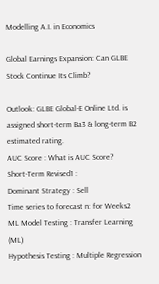Modelling A.I. in Economics

Global Earnings Expansion: Can GLBE Stock Continue Its Climb?

Outlook: GLBE Global-E Online Ltd. is assigned short-term Ba3 & long-term B2 estimated rating.
AUC Score : What is AUC Score?
Short-Term Revised1 :
Dominant Strategy : Sell
Time series to forecast n: for Weeks2
ML Model Testing : Transfer Learning (ML)
Hypothesis Testing : Multiple Regression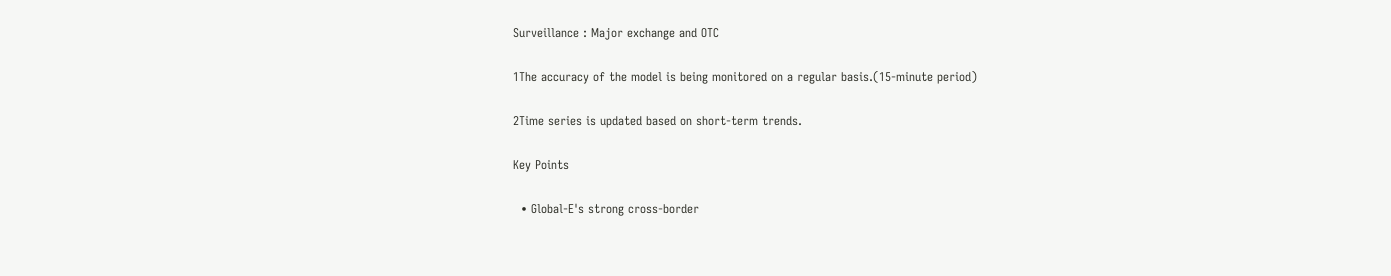Surveillance : Major exchange and OTC

1The accuracy of the model is being monitored on a regular basis.(15-minute period)

2Time series is updated based on short-term trends.

Key Points

  • Global-E's strong cross-border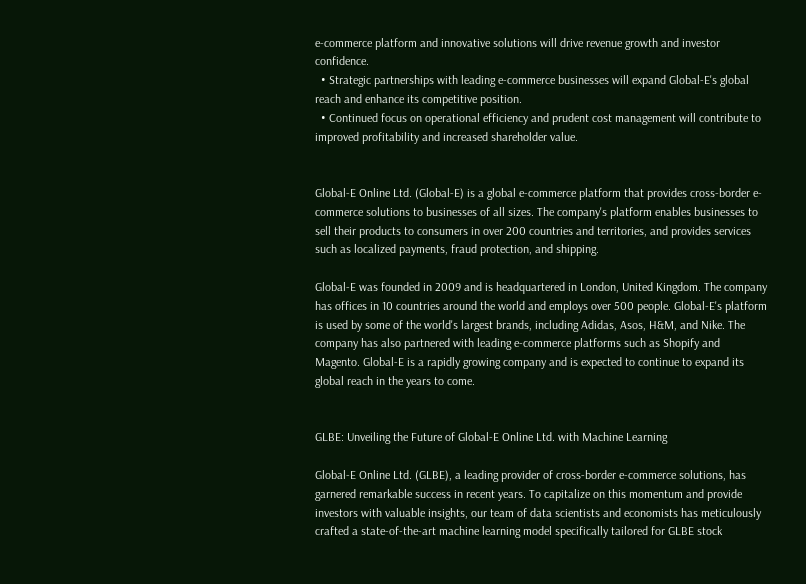e-commerce platform and innovative solutions will drive revenue growth and investor confidence.
  • Strategic partnerships with leading e-commerce businesses will expand Global-E's global reach and enhance its competitive position.
  • Continued focus on operational efficiency and prudent cost management will contribute to improved profitability and increased shareholder value.


Global-E Online Ltd. (Global-E) is a global e-commerce platform that provides cross-border e-commerce solutions to businesses of all sizes. The company's platform enables businesses to sell their products to consumers in over 200 countries and territories, and provides services such as localized payments, fraud protection, and shipping.

Global-E was founded in 2009 and is headquartered in London, United Kingdom. The company has offices in 10 countries around the world and employs over 500 people. Global-E's platform is used by some of the world's largest brands, including Adidas, Asos, H&M, and Nike. The company has also partnered with leading e-commerce platforms such as Shopify and Magento. Global-E is a rapidly growing company and is expected to continue to expand its global reach in the years to come.


GLBE: Unveiling the Future of Global-E Online Ltd. with Machine Learning

Global-E Online Ltd. (GLBE), a leading provider of cross-border e-commerce solutions, has garnered remarkable success in recent years. To capitalize on this momentum and provide investors with valuable insights, our team of data scientists and economists has meticulously crafted a state-of-the-art machine learning model specifically tailored for GLBE stock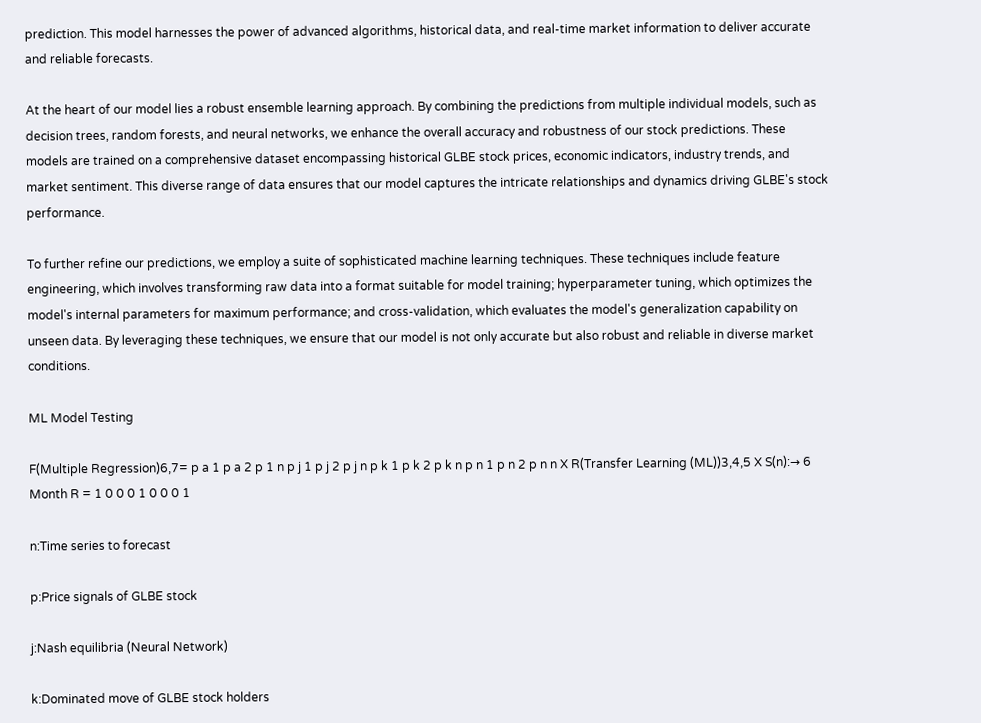prediction. This model harnesses the power of advanced algorithms, historical data, and real-time market information to deliver accurate and reliable forecasts.

At the heart of our model lies a robust ensemble learning approach. By combining the predictions from multiple individual models, such as decision trees, random forests, and neural networks, we enhance the overall accuracy and robustness of our stock predictions. These models are trained on a comprehensive dataset encompassing historical GLBE stock prices, economic indicators, industry trends, and market sentiment. This diverse range of data ensures that our model captures the intricate relationships and dynamics driving GLBE's stock performance.

To further refine our predictions, we employ a suite of sophisticated machine learning techniques. These techniques include feature engineering, which involves transforming raw data into a format suitable for model training; hyperparameter tuning, which optimizes the model's internal parameters for maximum performance; and cross-validation, which evaluates the model's generalization capability on unseen data. By leveraging these techniques, we ensure that our model is not only accurate but also robust and reliable in diverse market conditions.

ML Model Testing

F(Multiple Regression)6,7= p a 1 p a 2 p 1 n p j 1 p j 2 p j n p k 1 p k 2 p k n p n 1 p n 2 p n n X R(Transfer Learning (ML))3,4,5 X S(n):→ 6 Month R = 1 0 0 0 1 0 0 0 1

n:Time series to forecast

p:Price signals of GLBE stock

j:Nash equilibria (Neural Network)

k:Dominated move of GLBE stock holders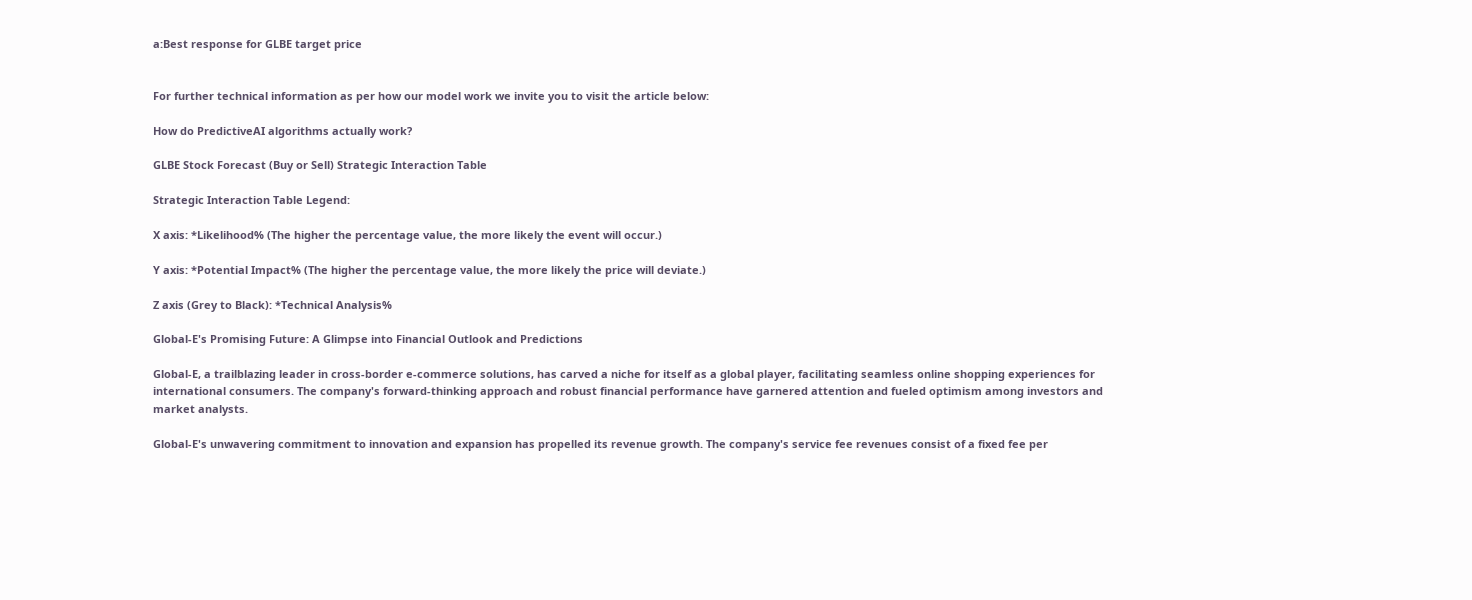a:Best response for GLBE target price


For further technical information as per how our model work we invite you to visit the article below:

How do PredictiveAI algorithms actually work?

GLBE Stock Forecast (Buy or Sell) Strategic Interaction Table

Strategic Interaction Table Legend:

X axis: *Likelihood% (The higher the percentage value, the more likely the event will occur.)

Y axis: *Potential Impact% (The higher the percentage value, the more likely the price will deviate.)

Z axis (Grey to Black): *Technical Analysis%

Global-E's Promising Future: A Glimpse into Financial Outlook and Predictions

Global-E, a trailblazing leader in cross-border e-commerce solutions, has carved a niche for itself as a global player, facilitating seamless online shopping experiences for international consumers. The company's forward-thinking approach and robust financial performance have garnered attention and fueled optimism among investors and market analysts.

Global-E's unwavering commitment to innovation and expansion has propelled its revenue growth. The company's service fee revenues consist of a fixed fee per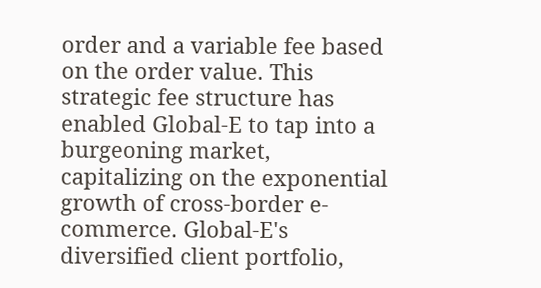order and a variable fee based on the order value. This strategic fee structure has enabled Global-E to tap into a burgeoning market, capitalizing on the exponential growth of cross-border e-commerce. Global-E's diversified client portfolio,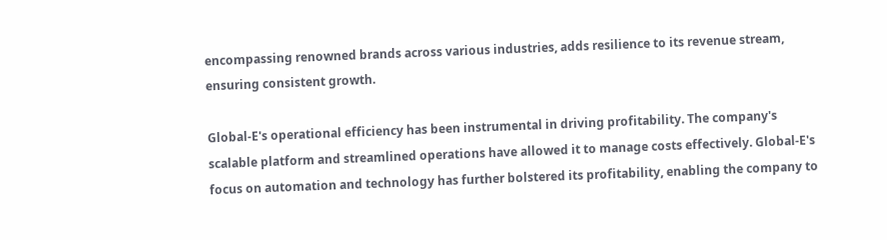encompassing renowned brands across various industries, adds resilience to its revenue stream, ensuring consistent growth.

Global-E's operational efficiency has been instrumental in driving profitability. The company's scalable platform and streamlined operations have allowed it to manage costs effectively. Global-E's focus on automation and technology has further bolstered its profitability, enabling the company to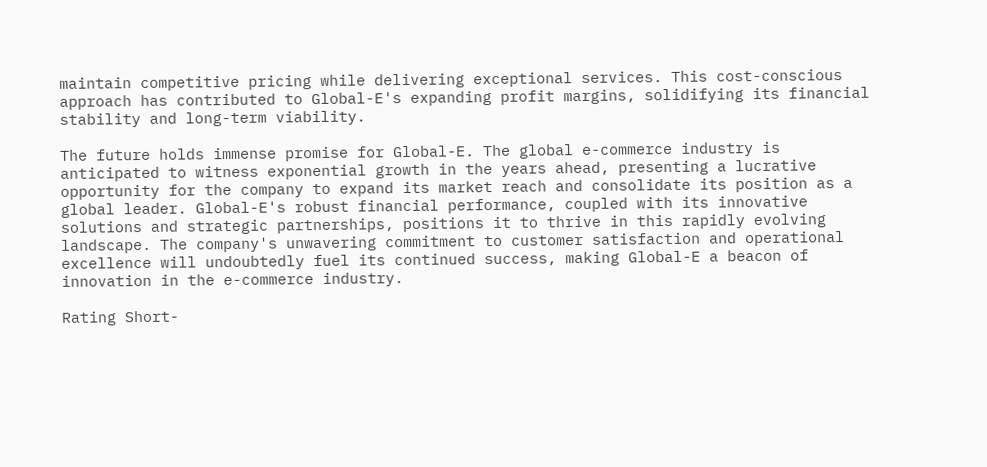maintain competitive pricing while delivering exceptional services. This cost-conscious approach has contributed to Global-E's expanding profit margins, solidifying its financial stability and long-term viability.

The future holds immense promise for Global-E. The global e-commerce industry is anticipated to witness exponential growth in the years ahead, presenting a lucrative opportunity for the company to expand its market reach and consolidate its position as a global leader. Global-E's robust financial performance, coupled with its innovative solutions and strategic partnerships, positions it to thrive in this rapidly evolving landscape. The company's unwavering commitment to customer satisfaction and operational excellence will undoubtedly fuel its continued success, making Global-E a beacon of innovation in the e-commerce industry.

Rating Short-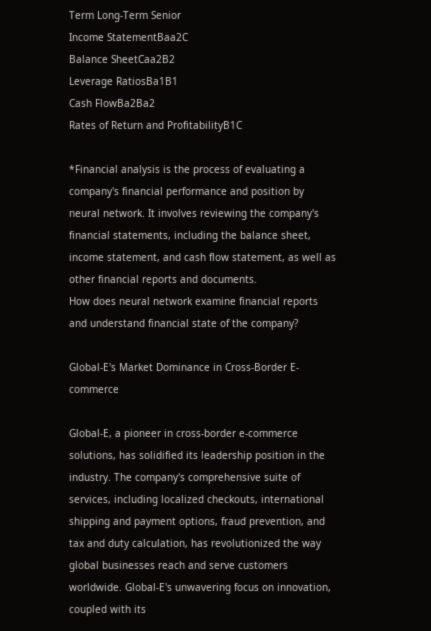Term Long-Term Senior
Income StatementBaa2C
Balance SheetCaa2B2
Leverage RatiosBa1B1
Cash FlowBa2Ba2
Rates of Return and ProfitabilityB1C

*Financial analysis is the process of evaluating a company's financial performance and position by neural network. It involves reviewing the company's financial statements, including the balance sheet, income statement, and cash flow statement, as well as other financial reports and documents.
How does neural network examine financial reports and understand financial state of the company?

Global-E's Market Dominance in Cross-Border E-commerce

Global-E, a pioneer in cross-border e-commerce solutions, has solidified its leadership position in the industry. The company's comprehensive suite of services, including localized checkouts, international shipping and payment options, fraud prevention, and tax and duty calculation, has revolutionized the way global businesses reach and serve customers worldwide. Global-E's unwavering focus on innovation, coupled with its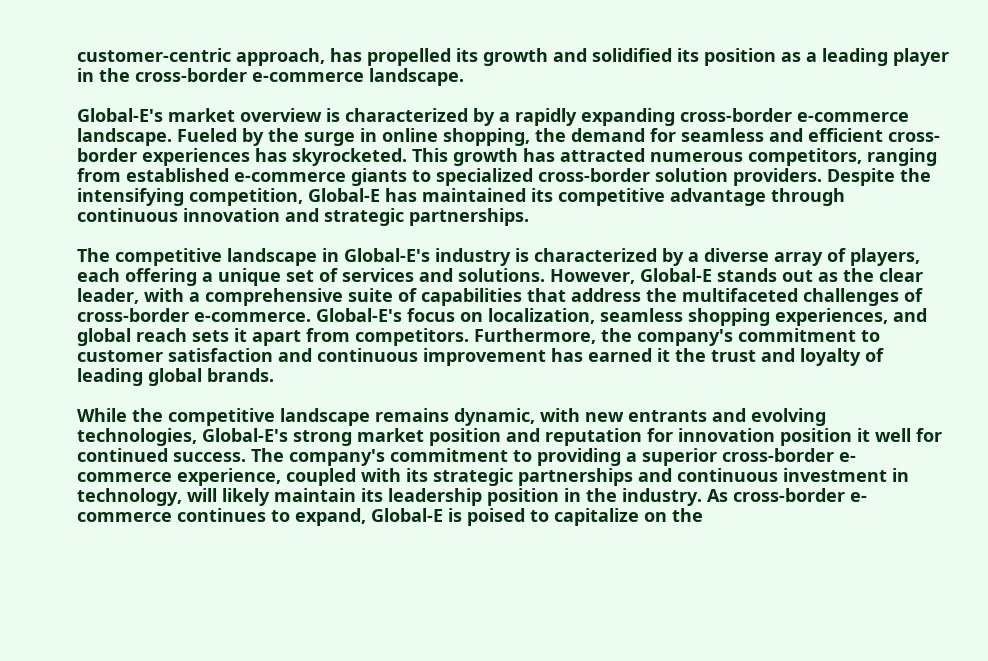customer-centric approach, has propelled its growth and solidified its position as a leading player in the cross-border e-commerce landscape.

Global-E's market overview is characterized by a rapidly expanding cross-border e-commerce landscape. Fueled by the surge in online shopping, the demand for seamless and efficient cross-border experiences has skyrocketed. This growth has attracted numerous competitors, ranging from established e-commerce giants to specialized cross-border solution providers. Despite the intensifying competition, Global-E has maintained its competitive advantage through continuous innovation and strategic partnerships.

The competitive landscape in Global-E's industry is characterized by a diverse array of players, each offering a unique set of services and solutions. However, Global-E stands out as the clear leader, with a comprehensive suite of capabilities that address the multifaceted challenges of cross-border e-commerce. Global-E's focus on localization, seamless shopping experiences, and global reach sets it apart from competitors. Furthermore, the company's commitment to customer satisfaction and continuous improvement has earned it the trust and loyalty of leading global brands.

While the competitive landscape remains dynamic, with new entrants and evolving technologies, Global-E's strong market position and reputation for innovation position it well for continued success. The company's commitment to providing a superior cross-border e-commerce experience, coupled with its strategic partnerships and continuous investment in technology, will likely maintain its leadership position in the industry. As cross-border e-commerce continues to expand, Global-E is poised to capitalize on the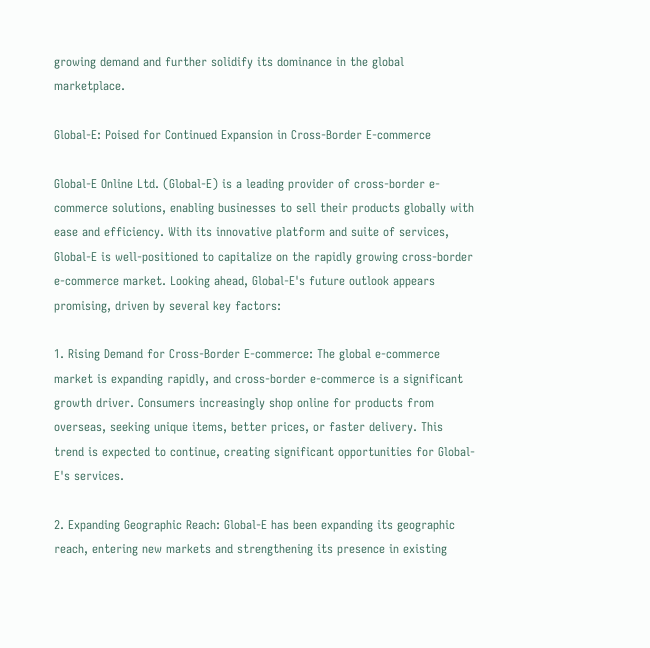growing demand and further solidify its dominance in the global marketplace.

Global-E: Poised for Continued Expansion in Cross-Border E-commerce

Global-E Online Ltd. (Global-E) is a leading provider of cross-border e-commerce solutions, enabling businesses to sell their products globally with ease and efficiency. With its innovative platform and suite of services, Global-E is well-positioned to capitalize on the rapidly growing cross-border e-commerce market. Looking ahead, Global-E's future outlook appears promising, driven by several key factors:

1. Rising Demand for Cross-Border E-commerce: The global e-commerce market is expanding rapidly, and cross-border e-commerce is a significant growth driver. Consumers increasingly shop online for products from overseas, seeking unique items, better prices, or faster delivery. This trend is expected to continue, creating significant opportunities for Global-E's services.

2. Expanding Geographic Reach: Global-E has been expanding its geographic reach, entering new markets and strengthening its presence in existing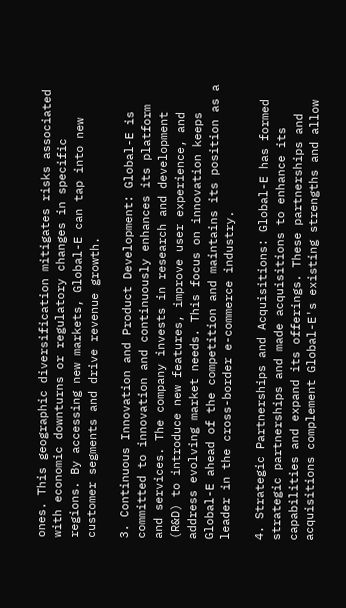ones. This geographic diversification mitigates risks associated with economic downturns or regulatory changes in specific regions. By accessing new markets, Global-E can tap into new customer segments and drive revenue growth.

3. Continuous Innovation and Product Development: Global-E is committed to innovation and continuously enhances its platform and services. The company invests in research and development (R&D) to introduce new features, improve user experience, and address evolving market needs. This focus on innovation keeps Global-E ahead of the competition and maintains its position as a leader in the cross-border e-commerce industry.

4. Strategic Partnerships and Acquisitions: Global-E has formed strategic partnerships and made acquisitions to enhance its capabilities and expand its offerings. These partnerships and acquisitions complement Global-E's existing strengths and allow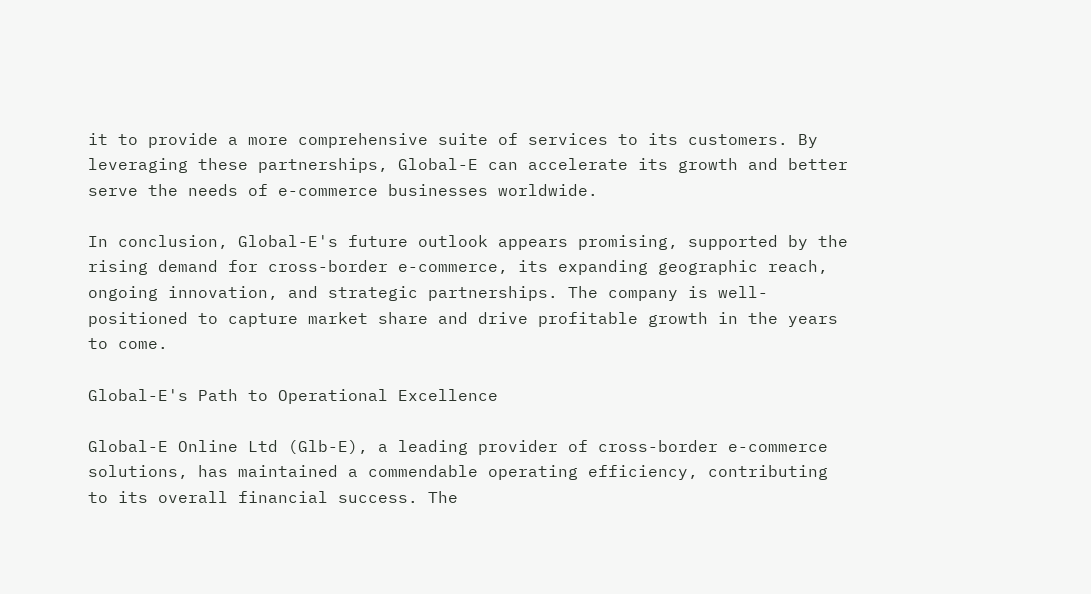it to provide a more comprehensive suite of services to its customers. By leveraging these partnerships, Global-E can accelerate its growth and better serve the needs of e-commerce businesses worldwide.

In conclusion, Global-E's future outlook appears promising, supported by the rising demand for cross-border e-commerce, its expanding geographic reach, ongoing innovation, and strategic partnerships. The company is well-positioned to capture market share and drive profitable growth in the years to come.

Global-E's Path to Operational Excellence

Global-E Online Ltd (Glb-E), a leading provider of cross-border e-commerce solutions, has maintained a commendable operating efficiency, contributing to its overall financial success. The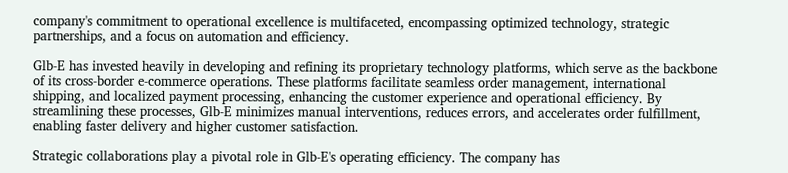company's commitment to operational excellence is multifaceted, encompassing optimized technology, strategic partnerships, and a focus on automation and efficiency.

Glb-E has invested heavily in developing and refining its proprietary technology platforms, which serve as the backbone of its cross-border e-commerce operations. These platforms facilitate seamless order management, international shipping, and localized payment processing, enhancing the customer experience and operational efficiency. By streamlining these processes, Glb-E minimizes manual interventions, reduces errors, and accelerates order fulfillment, enabling faster delivery and higher customer satisfaction.

Strategic collaborations play a pivotal role in Glb-E's operating efficiency. The company has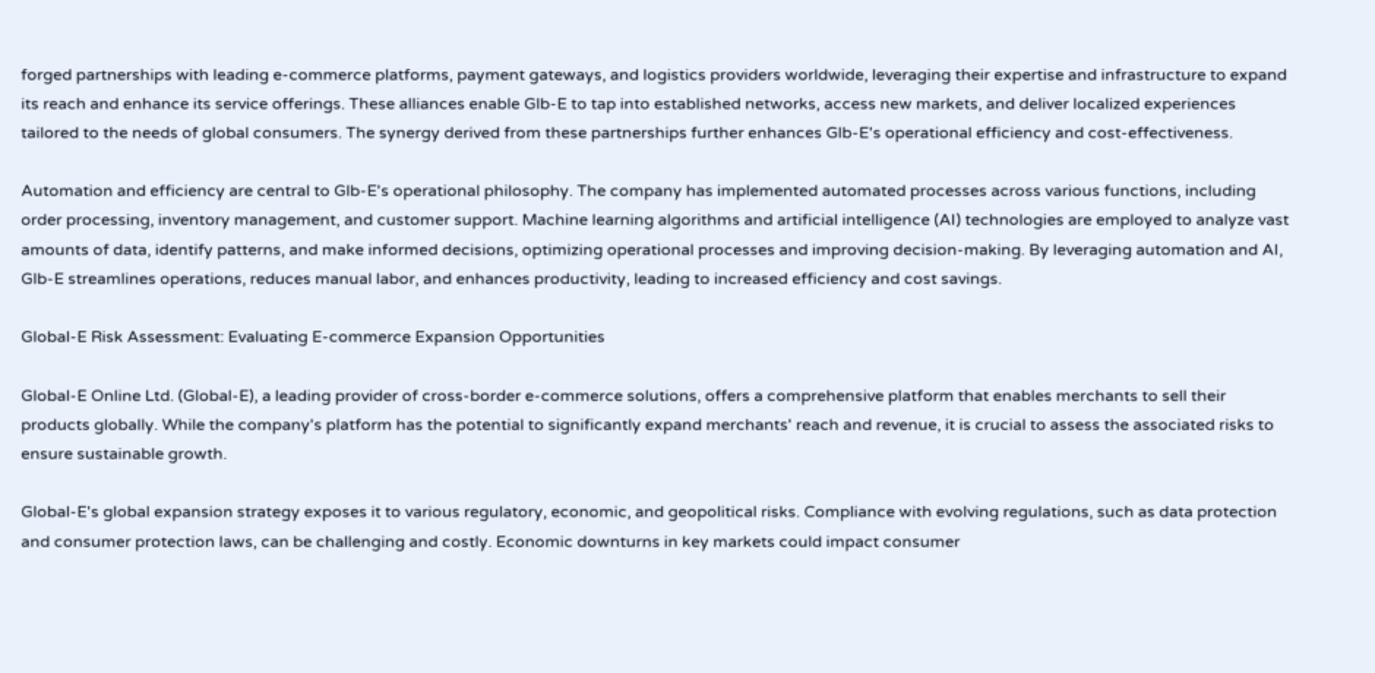forged partnerships with leading e-commerce platforms, payment gateways, and logistics providers worldwide, leveraging their expertise and infrastructure to expand its reach and enhance its service offerings. These alliances enable Glb-E to tap into established networks, access new markets, and deliver localized experiences tailored to the needs of global consumers. The synergy derived from these partnerships further enhances Glb-E's operational efficiency and cost-effectiveness.

Automation and efficiency are central to Glb-E's operational philosophy. The company has implemented automated processes across various functions, including order processing, inventory management, and customer support. Machine learning algorithms and artificial intelligence (AI) technologies are employed to analyze vast amounts of data, identify patterns, and make informed decisions, optimizing operational processes and improving decision-making. By leveraging automation and AI, Glb-E streamlines operations, reduces manual labor, and enhances productivity, leading to increased efficiency and cost savings.

Global-E Risk Assessment: Evaluating E-commerce Expansion Opportunities

Global-E Online Ltd. (Global-E), a leading provider of cross-border e-commerce solutions, offers a comprehensive platform that enables merchants to sell their products globally. While the company's platform has the potential to significantly expand merchants' reach and revenue, it is crucial to assess the associated risks to ensure sustainable growth.

Global-E's global expansion strategy exposes it to various regulatory, economic, and geopolitical risks. Compliance with evolving regulations, such as data protection and consumer protection laws, can be challenging and costly. Economic downturns in key markets could impact consumer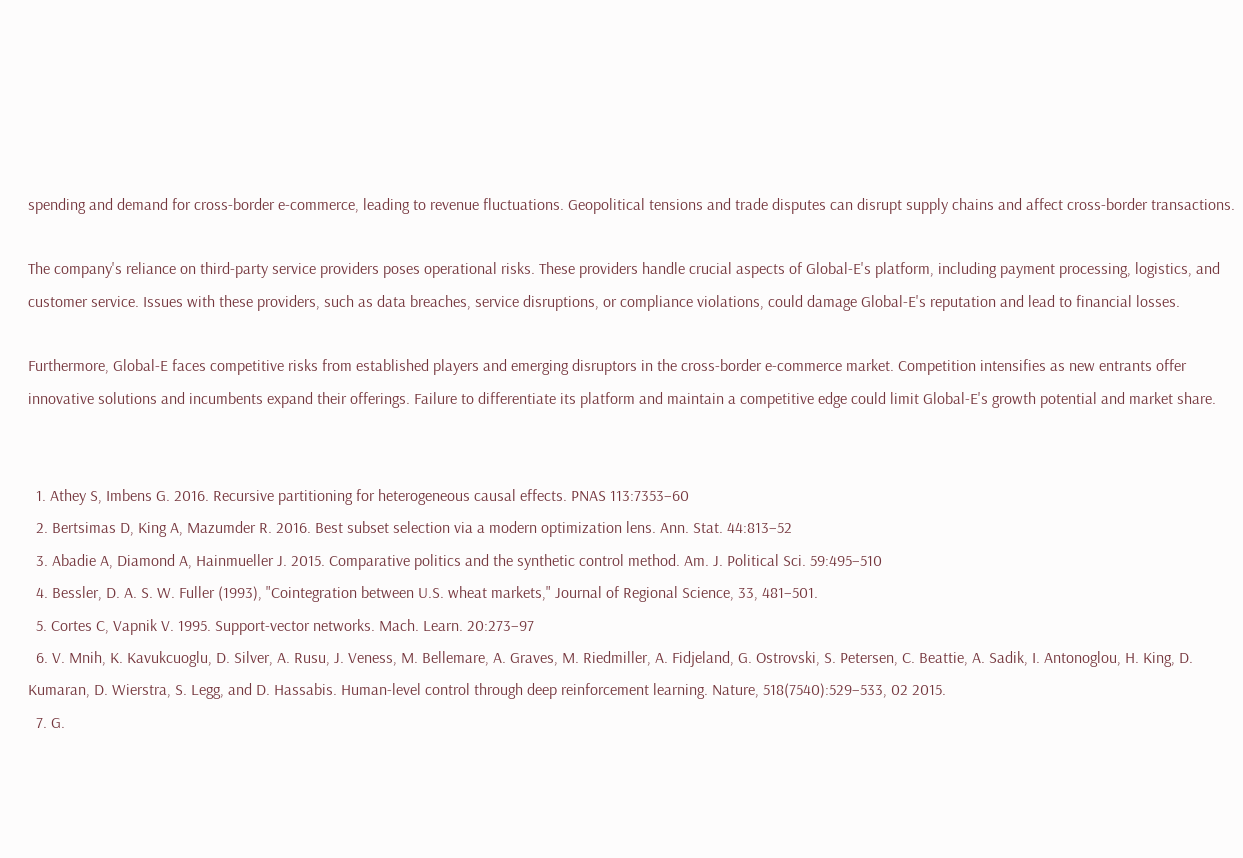spending and demand for cross-border e-commerce, leading to revenue fluctuations. Geopolitical tensions and trade disputes can disrupt supply chains and affect cross-border transactions.

The company's reliance on third-party service providers poses operational risks. These providers handle crucial aspects of Global-E's platform, including payment processing, logistics, and customer service. Issues with these providers, such as data breaches, service disruptions, or compliance violations, could damage Global-E's reputation and lead to financial losses.

Furthermore, Global-E faces competitive risks from established players and emerging disruptors in the cross-border e-commerce market. Competition intensifies as new entrants offer innovative solutions and incumbents expand their offerings. Failure to differentiate its platform and maintain a competitive edge could limit Global-E's growth potential and market share.


  1. Athey S, Imbens G. 2016. Recursive partitioning for heterogeneous causal effects. PNAS 113:7353–60
  2. Bertsimas D, King A, Mazumder R. 2016. Best subset selection via a modern optimization lens. Ann. Stat. 44:813–52
  3. Abadie A, Diamond A, Hainmueller J. 2015. Comparative politics and the synthetic control method. Am. J. Political Sci. 59:495–510
  4. Bessler, D. A. S. W. Fuller (1993), "Cointegration between U.S. wheat markets," Journal of Regional Science, 33, 481–501.
  5. Cortes C, Vapnik V. 1995. Support-vector networks. Mach. Learn. 20:273–97
  6. V. Mnih, K. Kavukcuoglu, D. Silver, A. Rusu, J. Veness, M. Bellemare, A. Graves, M. Riedmiller, A. Fidjeland, G. Ostrovski, S. Petersen, C. Beattie, A. Sadik, I. Antonoglou, H. King, D. Kumaran, D. Wierstra, S. Legg, and D. Hassabis. Human-level control through deep reinforcement learning. Nature, 518(7540):529–533, 02 2015.
  7. G.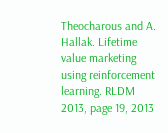Theocharous and A. Hallak. Lifetime value marketing using reinforcement learning. RLDM 2013, page 19, 2013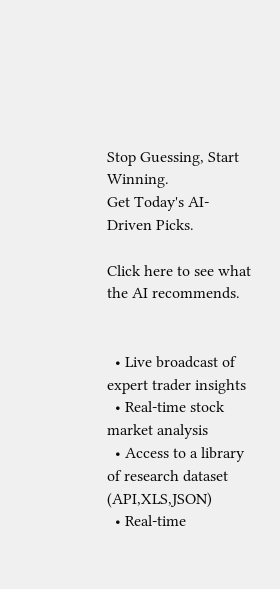Stop Guessing, Start Winning.
Get Today's AI-Driven Picks.

Click here to see what the AI recommends.


  • Live broadcast of expert trader insights
  • Real-time stock market analysis
  • Access to a library of research dataset (API,XLS,JSON)
  • Real-time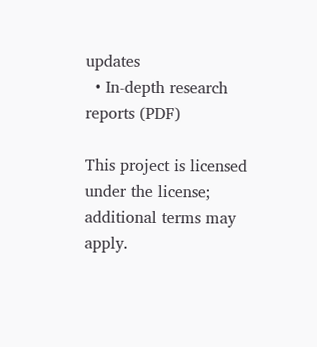updates
  • In-depth research reports (PDF)

This project is licensed under the license; additional terms may apply.